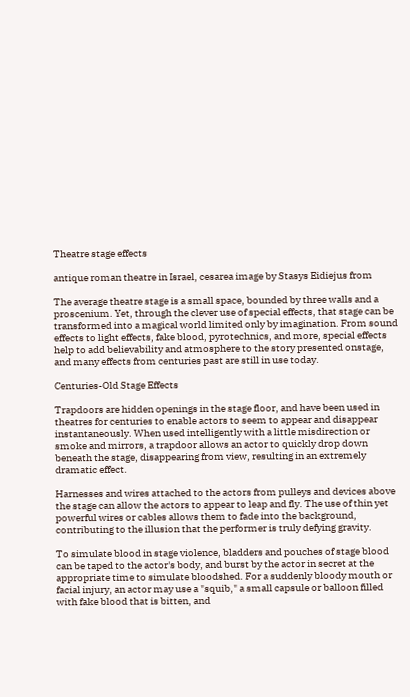Theatre stage effects

antique roman theatre in Israel, cesarea image by Stasys Eidiejus from

The average theatre stage is a small space, bounded by three walls and a proscenium. Yet, through the clever use of special effects, that stage can be transformed into a magical world limited only by imagination. From sound effects to light effects, fake blood, pyrotechnics, and more, special effects help to add believability and atmosphere to the story presented onstage, and many effects from centuries past are still in use today.

Centuries-Old Stage Effects

Trapdoors are hidden openings in the stage floor, and have been used in theatres for centuries to enable actors to seem to appear and disappear instantaneously. When used intelligently with a little misdirection or smoke and mirrors, a trapdoor allows an actor to quickly drop down beneath the stage, disappearing from view, resulting in an extremely dramatic effect.

Harnesses and wires attached to the actors from pulleys and devices above the stage can allow the actors to appear to leap and fly. The use of thin yet powerful wires or cables allows them to fade into the background, contributing to the illusion that the performer is truly defying gravity.

To simulate blood in stage violence, bladders and pouches of stage blood can be taped to the actor's body, and burst by the actor in secret at the appropriate time to simulate bloodshed. For a suddenly bloody mouth or facial injury, an actor may use a "squib," a small capsule or balloon filled with fake blood that is bitten, and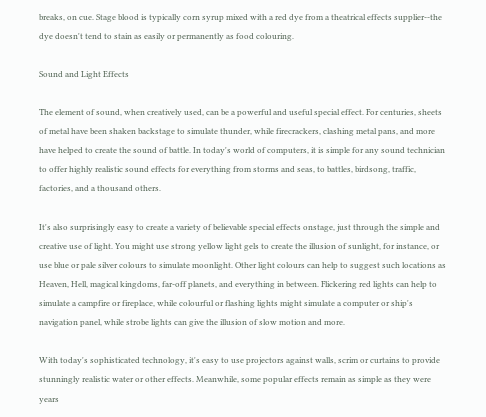breaks, on cue. Stage blood is typically corn syrup mixed with a red dye from a theatrical effects supplier--the dye doesn't tend to stain as easily or permanently as food colouring.

Sound and Light Effects

The element of sound, when creatively used, can be a powerful and useful special effect. For centuries, sheets of metal have been shaken backstage to simulate thunder, while firecrackers, clashing metal pans, and more have helped to create the sound of battle. In today's world of computers, it is simple for any sound technician to offer highly realistic sound effects for everything from storms and seas, to battles, birdsong, traffic, factories, and a thousand others.

It's also surprisingly easy to create a variety of believable special effects onstage, just through the simple and creative use of light. You might use strong yellow light gels to create the illusion of sunlight, for instance, or use blue or pale silver colours to simulate moonlight. Other light colours can help to suggest such locations as Heaven, Hell, magical kingdoms, far-off planets, and everything in between. Flickering red lights can help to simulate a campfire or fireplace, while colourful or flashing lights might simulate a computer or ship's navigation panel, while strobe lights can give the illusion of slow motion and more.

With today's sophisticated technology, it's easy to use projectors against walls, scrim or curtains to provide stunningly realistic water or other effects. Meanwhile, some popular effects remain as simple as they were years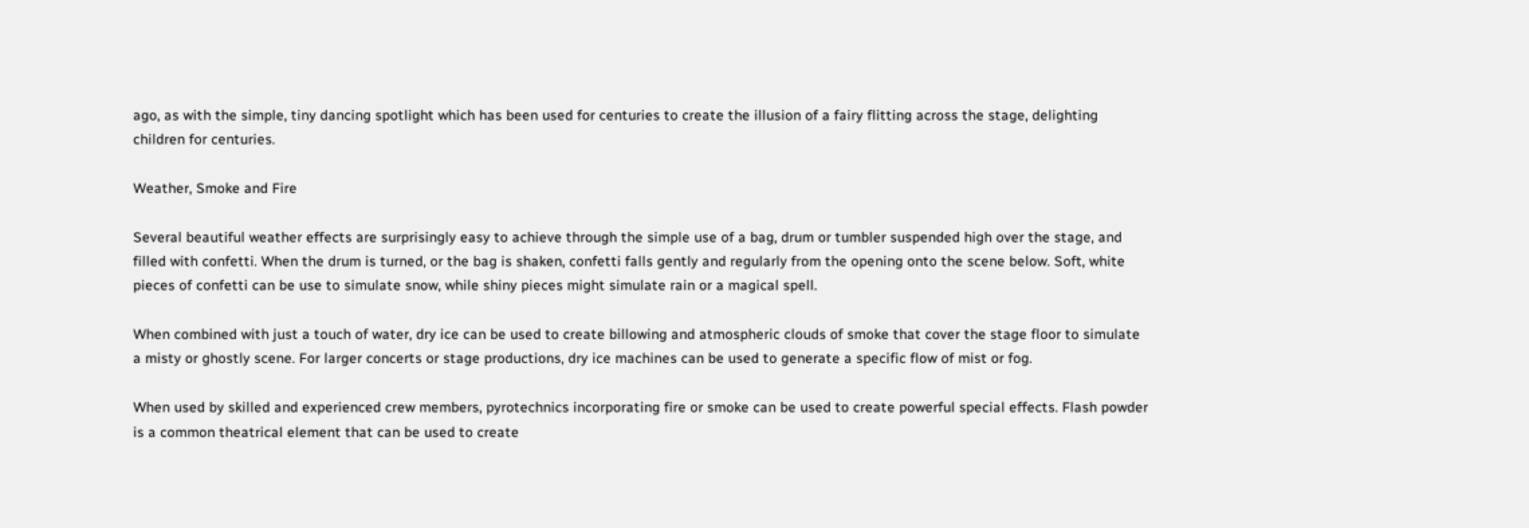ago, as with the simple, tiny dancing spotlight which has been used for centuries to create the illusion of a fairy flitting across the stage, delighting children for centuries.

Weather, Smoke and Fire

Several beautiful weather effects are surprisingly easy to achieve through the simple use of a bag, drum or tumbler suspended high over the stage, and filled with confetti. When the drum is turned, or the bag is shaken, confetti falls gently and regularly from the opening onto the scene below. Soft, white pieces of confetti can be use to simulate snow, while shiny pieces might simulate rain or a magical spell.

When combined with just a touch of water, dry ice can be used to create billowing and atmospheric clouds of smoke that cover the stage floor to simulate a misty or ghostly scene. For larger concerts or stage productions, dry ice machines can be used to generate a specific flow of mist or fog.

When used by skilled and experienced crew members, pyrotechnics incorporating fire or smoke can be used to create powerful special effects. Flash powder is a common theatrical element that can be used to create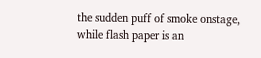the sudden puff of smoke onstage, while flash paper is an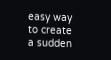easy way to create a sudden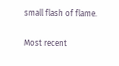small flash of flame.

Most recent